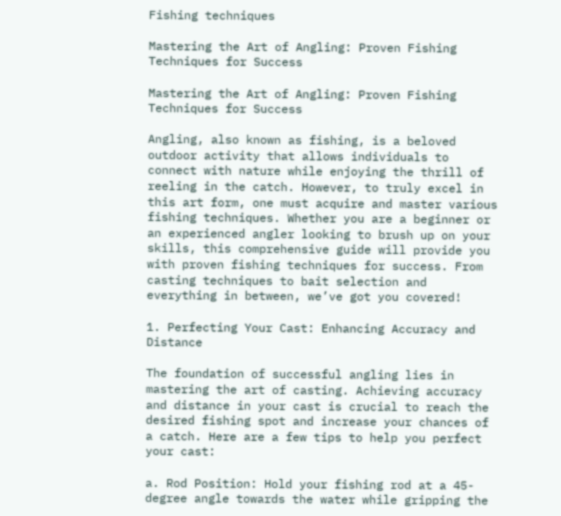Fishing techniques

Mastering the Art of Angling: Proven Fishing Techniques for Success

Mastering the Art of Angling: Proven Fishing Techniques for Success

Angling, also known as fishing, is a beloved outdoor activity that allows individuals to connect with nature while enjoying the thrill of reeling in the catch. However, to truly excel in this art form, one must acquire and master various fishing techniques. Whether you are a beginner or an experienced angler looking to brush up on your skills, this comprehensive guide will provide you with proven fishing techniques for success. From casting techniques to bait selection and everything in between, we’ve got you covered!

1. Perfecting Your Cast: Enhancing Accuracy and Distance

The foundation of successful angling lies in mastering the art of casting. Achieving accuracy and distance in your cast is crucial to reach the desired fishing spot and increase your chances of a catch. Here are a few tips to help you perfect your cast:

a. Rod Position: Hold your fishing rod at a 45-degree angle towards the water while gripping the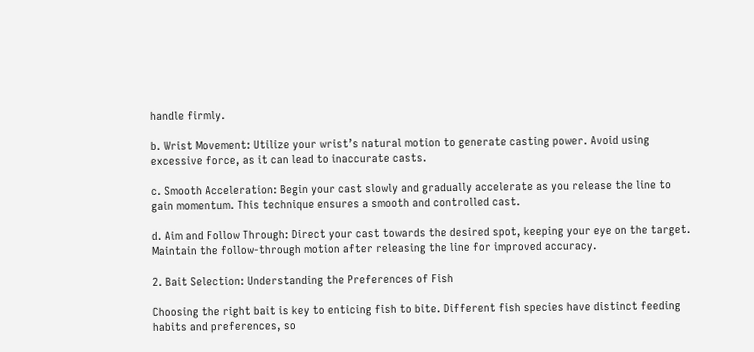handle firmly.

b. Wrist Movement: Utilize your wrist’s natural motion to generate casting power. Avoid using excessive force, as it can lead to inaccurate casts.

c. Smooth Acceleration: Begin your cast slowly and gradually accelerate as you release the line to gain momentum. This technique ensures a smooth and controlled cast.

d. Aim and Follow Through: Direct your cast towards the desired spot, keeping your eye on the target. Maintain the follow-through motion after releasing the line for improved accuracy.

2. Bait Selection: Understanding the Preferences of Fish

Choosing the right bait is key to enticing fish to bite. Different fish species have distinct feeding habits and preferences, so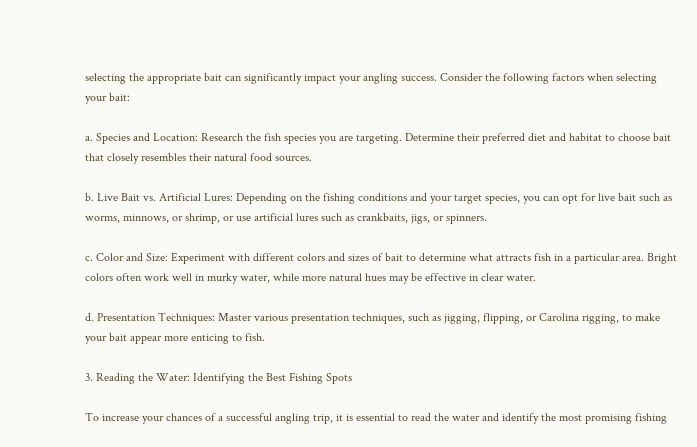selecting the appropriate bait can significantly impact your angling success. Consider the following factors when selecting your bait:

a. Species and Location: Research the fish species you are targeting. Determine their preferred diet and habitat to choose bait that closely resembles their natural food sources.

b. Live Bait vs. Artificial Lures: Depending on the fishing conditions and your target species, you can opt for live bait such as worms, minnows, or shrimp, or use artificial lures such as crankbaits, jigs, or spinners.

c. Color and Size: Experiment with different colors and sizes of bait to determine what attracts fish in a particular area. Bright colors often work well in murky water, while more natural hues may be effective in clear water.

d. Presentation Techniques: Master various presentation techniques, such as jigging, flipping, or Carolina rigging, to make your bait appear more enticing to fish.

3. Reading the Water: Identifying the Best Fishing Spots

To increase your chances of a successful angling trip, it is essential to read the water and identify the most promising fishing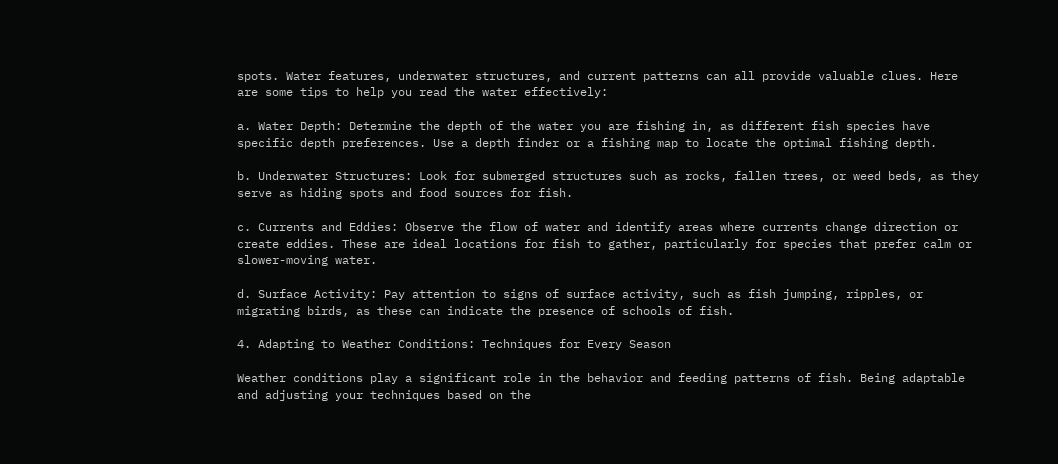spots. Water features, underwater structures, and current patterns can all provide valuable clues. Here are some tips to help you read the water effectively:

a. Water Depth: Determine the depth of the water you are fishing in, as different fish species have specific depth preferences. Use a depth finder or a fishing map to locate the optimal fishing depth.

b. Underwater Structures: Look for submerged structures such as rocks, fallen trees, or weed beds, as they serve as hiding spots and food sources for fish.

c. Currents and Eddies: Observe the flow of water and identify areas where currents change direction or create eddies. These are ideal locations for fish to gather, particularly for species that prefer calm or slower-moving water.

d. Surface Activity: Pay attention to signs of surface activity, such as fish jumping, ripples, or migrating birds, as these can indicate the presence of schools of fish.

4. Adapting to Weather Conditions: Techniques for Every Season

Weather conditions play a significant role in the behavior and feeding patterns of fish. Being adaptable and adjusting your techniques based on the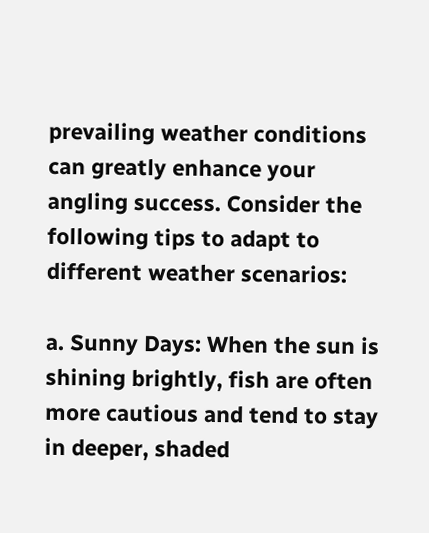prevailing weather conditions can greatly enhance your angling success. Consider the following tips to adapt to different weather scenarios:

a. Sunny Days: When the sun is shining brightly, fish are often more cautious and tend to stay in deeper, shaded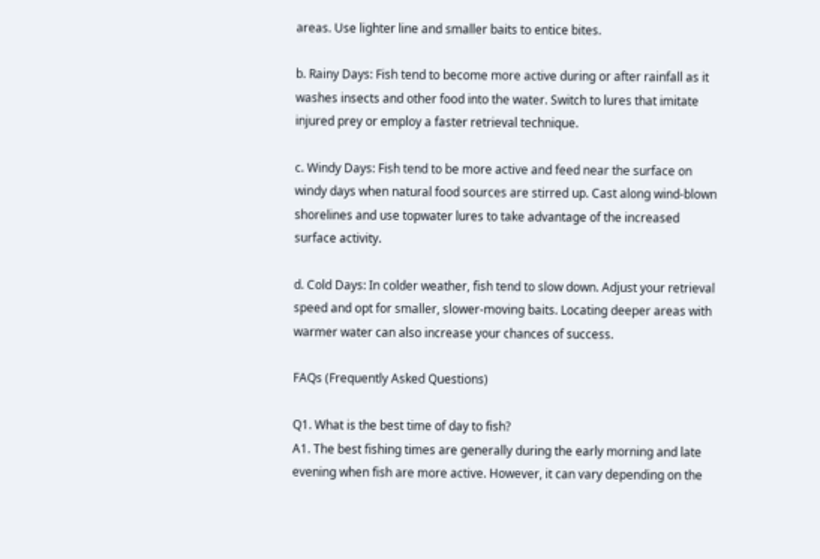areas. Use lighter line and smaller baits to entice bites.

b. Rainy Days: Fish tend to become more active during or after rainfall as it washes insects and other food into the water. Switch to lures that imitate injured prey or employ a faster retrieval technique.

c. Windy Days: Fish tend to be more active and feed near the surface on windy days when natural food sources are stirred up. Cast along wind-blown shorelines and use topwater lures to take advantage of the increased surface activity.

d. Cold Days: In colder weather, fish tend to slow down. Adjust your retrieval speed and opt for smaller, slower-moving baits. Locating deeper areas with warmer water can also increase your chances of success.

FAQs (Frequently Asked Questions)

Q1. What is the best time of day to fish?
A1. The best fishing times are generally during the early morning and late evening when fish are more active. However, it can vary depending on the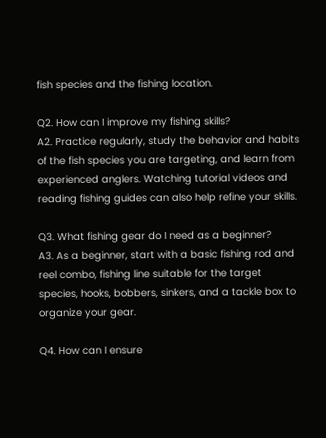fish species and the fishing location.

Q2. How can I improve my fishing skills?
A2. Practice regularly, study the behavior and habits of the fish species you are targeting, and learn from experienced anglers. Watching tutorial videos and reading fishing guides can also help refine your skills.

Q3. What fishing gear do I need as a beginner?
A3. As a beginner, start with a basic fishing rod and reel combo, fishing line suitable for the target species, hooks, bobbers, sinkers, and a tackle box to organize your gear.

Q4. How can I ensure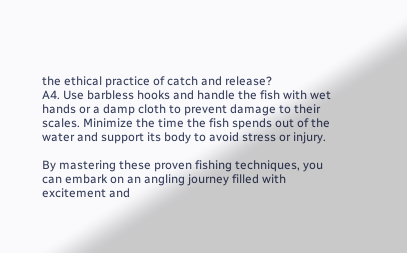the ethical practice of catch and release?
A4. Use barbless hooks and handle the fish with wet hands or a damp cloth to prevent damage to their scales. Minimize the time the fish spends out of the water and support its body to avoid stress or injury.

By mastering these proven fishing techniques, you can embark on an angling journey filled with excitement and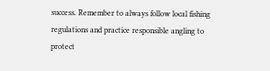success. Remember to always follow local fishing regulations and practice responsible angling to protect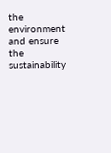the environment and ensure the sustainability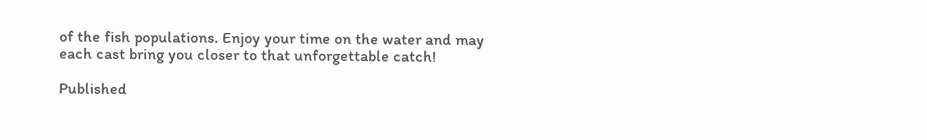of the fish populations. Enjoy your time on the water and may each cast bring you closer to that unforgettable catch!

Published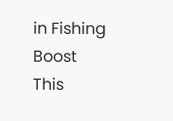in Fishing
Boost This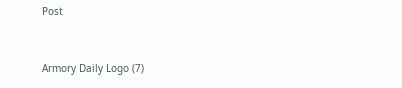Post


Armory Daily Logo (7)